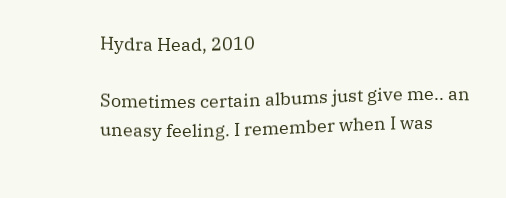Hydra Head, 2010

Sometimes certain albums just give me.. an uneasy feeling. I remember when I was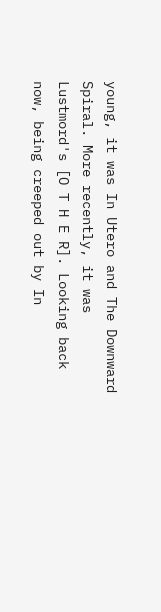young, it was In Utero and The Downward Spiral. More recently, it was Lustmord's [O T H E R]. Looking back now, being creeped out by In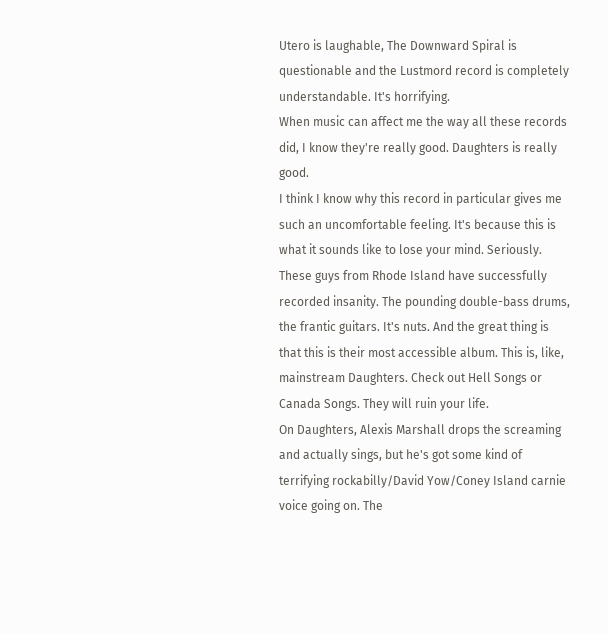Utero is laughable, The Downward Spiral is questionable and the Lustmord record is completely understandable. It's horrifying.
When music can affect me the way all these records did, I know they're really good. Daughters is really good.
I think I know why this record in particular gives me such an uncomfortable feeling. It's because this is what it sounds like to lose your mind. Seriously. These guys from Rhode Island have successfully recorded insanity. The pounding double-bass drums, the frantic guitars. It's nuts. And the great thing is that this is their most accessible album. This is, like, mainstream Daughters. Check out Hell Songs or Canada Songs. They will ruin your life.
On Daughters, Alexis Marshall drops the screaming and actually sings, but he's got some kind of terrifying rockabilly/David Yow/Coney Island carnie voice going on. The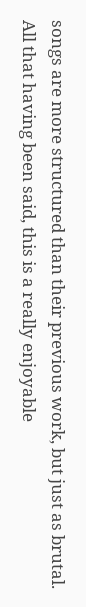songs are more structured than their previous work, but just as brutal.
All that having been said, this is a really enjoyable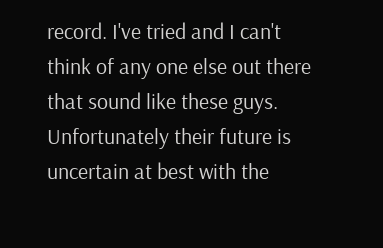record. I've tried and I can't think of any one else out there that sound like these guys. Unfortunately their future is uncertain at best with the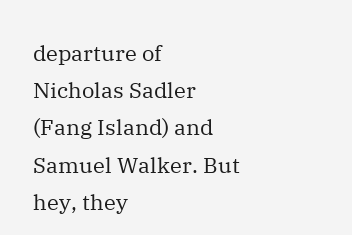departure of Nicholas Sadler (Fang Island) and Samuel Walker. But hey, they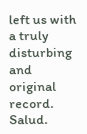left us with a truly disturbing and original record. Salud.